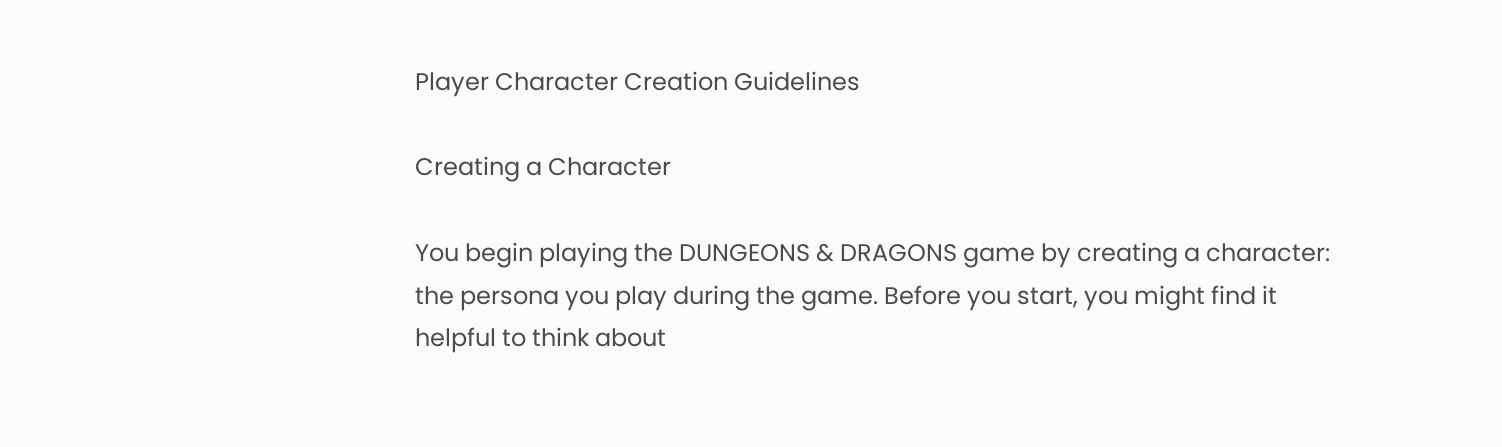Player Character Creation Guidelines

Creating a Character

You begin playing the DUNGEONS & DRAGONS game by creating a character: the persona you play during the game. Before you start, you might find it helpful to think about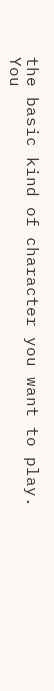the basic kind of character you want to play. You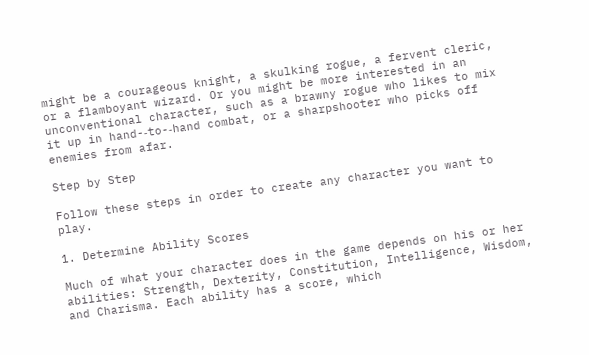might be a courageous knight, a skulking rogue, a fervent cleric, or a flamboyant wizard. Or you might be more interested in an unconventional character, such as a brawny rogue who likes to mix it up in hand-‐to-‐hand combat, or a sharpshooter who picks off enemies from afar.

Step by Step

Follow these steps in order to create any character you want to play.

1. Determine Ability Scores

Much of what your character does in the game depends on his or her abilities: Strength, Dexterity, Constitution, Intelligence, Wisdom, and Charisma. Each ability has a score, which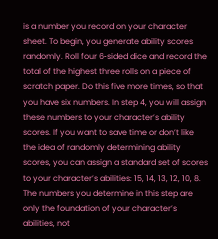is a number you record on your character sheet. To begin, you generate ability scores randomly. Roll four 6‐sided dice and record the total of the highest three rolls on a piece of scratch paper. Do this five more times, so that you have six numbers. In step 4, you will assign these numbers to your character’s ability scores. If you want to save time or don’t like the idea of randomly determining ability scores, you can assign a standard set of scores to your character’s abilities: 15, 14, 13, 12, 10, 8. The numbers you determine in this step are only the foundation of your character’s abilities, not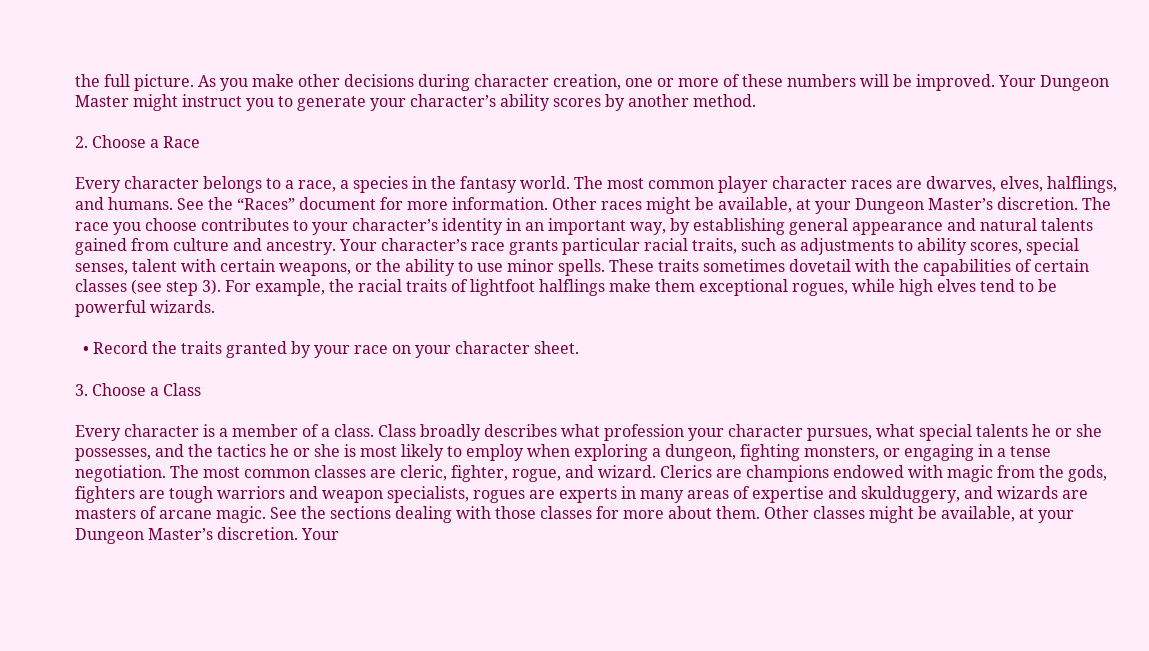the full picture. As you make other decisions during character creation, one or more of these numbers will be improved. Your Dungeon Master might instruct you to generate your character’s ability scores by another method.

2. Choose a Race

Every character belongs to a race, a species in the fantasy world. The most common player character races are dwarves, elves, halflings, and humans. See the “Races” document for more information. Other races might be available, at your Dungeon Master’s discretion. The race you choose contributes to your character’s identity in an important way, by establishing general appearance and natural talents gained from culture and ancestry. Your character’s race grants particular racial traits, such as adjustments to ability scores, special senses, talent with certain weapons, or the ability to use minor spells. These traits sometimes dovetail with the capabilities of certain classes (see step 3). For example, the racial traits of lightfoot halflings make them exceptional rogues, while high elves tend to be powerful wizards.

  • Record the traits granted by your race on your character sheet.

3. Choose a Class

Every character is a member of a class. Class broadly describes what profession your character pursues, what special talents he or she possesses, and the tactics he or she is most likely to employ when exploring a dungeon, fighting monsters, or engaging in a tense negotiation. The most common classes are cleric, fighter, rogue, and wizard. Clerics are champions endowed with magic from the gods, fighters are tough warriors and weapon specialists, rogues are experts in many areas of expertise and skulduggery, and wizards are masters of arcane magic. See the sections dealing with those classes for more about them. Other classes might be available, at your Dungeon Master’s discretion. Your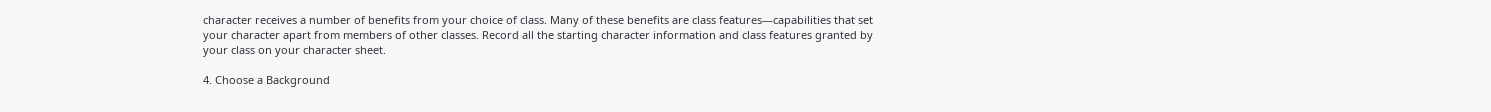character receives a number of benefits from your choice of class. Many of these benefits are class features—capabilities that set your character apart from members of other classes. Record all the starting character information and class features granted by your class on your character sheet.

4. Choose a Background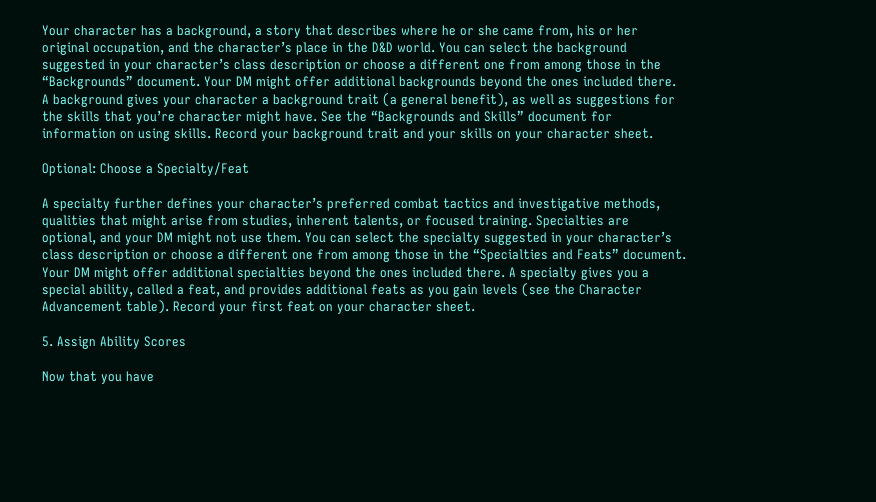Your character has a background, a story that describes where he or she came from, his or her original occupation, and the character’s place in the D&D world. You can select the background suggested in your character’s class description or choose a different one from among those in the “Backgrounds” document. Your DM might offer additional backgrounds beyond the ones included there. A background gives your character a background trait (a general benefit), as well as suggestions for the skills that you’re character might have. See the “Backgrounds and Skills” document for information on using skills. Record your background trait and your skills on your character sheet.

Optional: Choose a Specialty/Feat

A specialty further defines your character’s preferred combat tactics and investigative methods, qualities that might arise from studies, inherent talents, or focused training. Specialties are optional, and your DM might not use them. You can select the specialty suggested in your character’s class description or choose a different one from among those in the “Specialties and Feats” document. Your DM might offer additional specialties beyond the ones included there. A specialty gives you a special ability, called a feat, and provides additional feats as you gain levels (see the Character Advancement table). Record your first feat on your character sheet.

5. Assign Ability Scores

Now that you have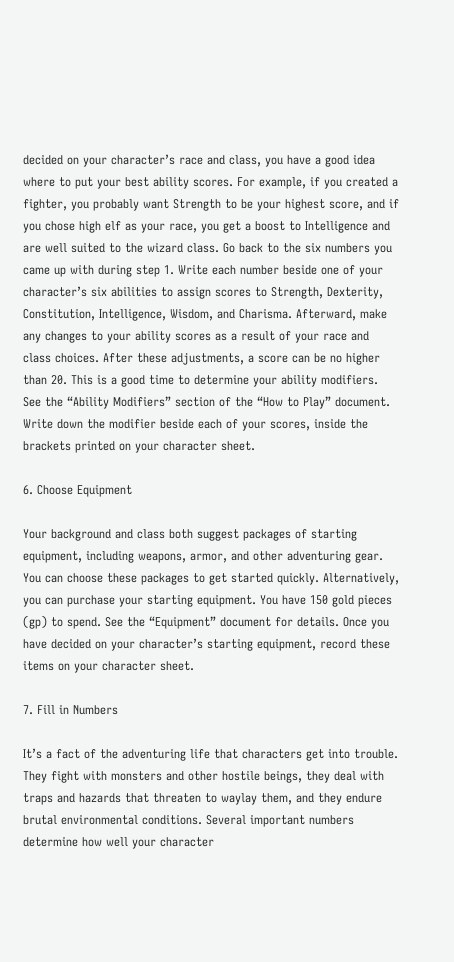decided on your character’s race and class, you have a good idea where to put your best ability scores. For example, if you created a fighter, you probably want Strength to be your highest score, and if you chose high elf as your race, you get a boost to Intelligence and are well suited to the wizard class. Go back to the six numbers you came up with during step 1. Write each number beside one of your character’s six abilities to assign scores to Strength, Dexterity, Constitution, Intelligence, Wisdom, and Charisma. Afterward, make any changes to your ability scores as a result of your race and class choices. After these adjustments, a score can be no higher than 20. This is a good time to determine your ability modifiers. See the “Ability Modifiers” section of the “How to Play” document. Write down the modifier beside each of your scores, inside the brackets printed on your character sheet.

6. Choose Equipment

Your background and class both suggest packages of starting equipment, including weapons, armor, and other adventuring gear. You can choose these packages to get started quickly. Alternatively, you can purchase your starting equipment. You have 150 gold pieces (gp) to spend. See the “Equipment” document for details. Once you have decided on your character’s starting equipment, record these items on your character sheet.

7. Fill in Numbers

It’s a fact of the adventuring life that characters get into trouble. They fight with monsters and other hostile beings, they deal with traps and hazards that threaten to waylay them, and they endure brutal environmental conditions. Several important numbers determine how well your character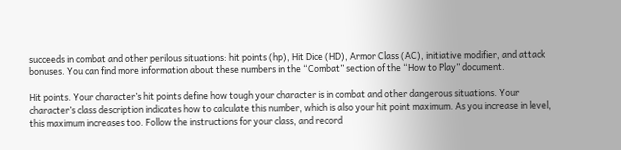succeeds in combat and other perilous situations: hit points (hp), Hit Dice (HD), Armor Class (AC), initiative modifier, and attack bonuses. You can find more information about these numbers in the “Combat” section of the “How to Play” document.

Hit points. Your character’s hit points define how tough your character is in combat and other dangerous situations. Your character’s class description indicates how to calculate this number, which is also your hit point maximum. As you increase in level, this maximum increases too. Follow the instructions for your class, and record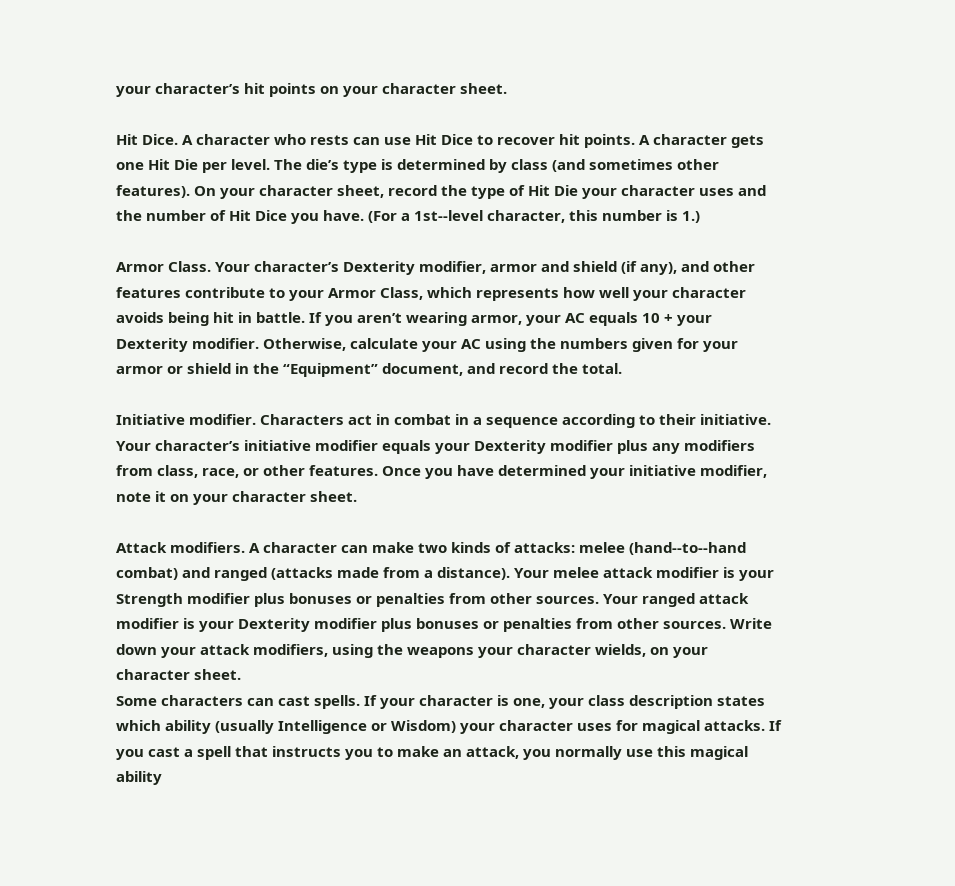your character’s hit points on your character sheet.

Hit Dice. A character who rests can use Hit Dice to recover hit points. A character gets one Hit Die per level. The die’s type is determined by class (and sometimes other features). On your character sheet, record the type of Hit Die your character uses and the number of Hit Dice you have. (For a 1st-‐level character, this number is 1.)

Armor Class. Your character’s Dexterity modifier, armor and shield (if any), and other features contribute to your Armor Class, which represents how well your character avoids being hit in battle. If you aren’t wearing armor, your AC equals 10 + your Dexterity modifier. Otherwise, calculate your AC using the numbers given for your armor or shield in the “Equipment” document, and record the total.

Initiative modifier. Characters act in combat in a sequence according to their initiative. Your character’s initiative modifier equals your Dexterity modifier plus any modifiers from class, race, or other features. Once you have determined your initiative modifier, note it on your character sheet.

Attack modifiers. A character can make two kinds of attacks: melee (hand-‐to-‐hand combat) and ranged (attacks made from a distance). Your melee attack modifier is your Strength modifier plus bonuses or penalties from other sources. Your ranged attack modifier is your Dexterity modifier plus bonuses or penalties from other sources. Write down your attack modifiers, using the weapons your character wields, on your character sheet.
Some characters can cast spells. If your character is one, your class description states which ability (usually Intelligence or Wisdom) your character uses for magical attacks. If you cast a spell that instructs you to make an attack, you normally use this magical ability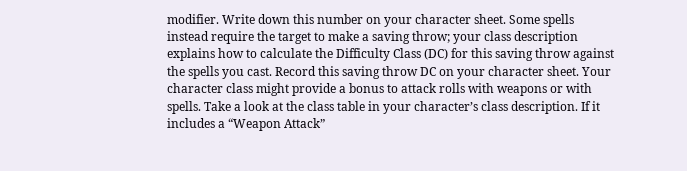modifier. Write down this number on your character sheet. Some spells instead require the target to make a saving throw; your class description explains how to calculate the Difficulty Class (DC) for this saving throw against the spells you cast. Record this saving throw DC on your character sheet. Your character class might provide a bonus to attack rolls with weapons or with spells. Take a look at the class table in your character’s class description. If it includes a “Weapon Attack”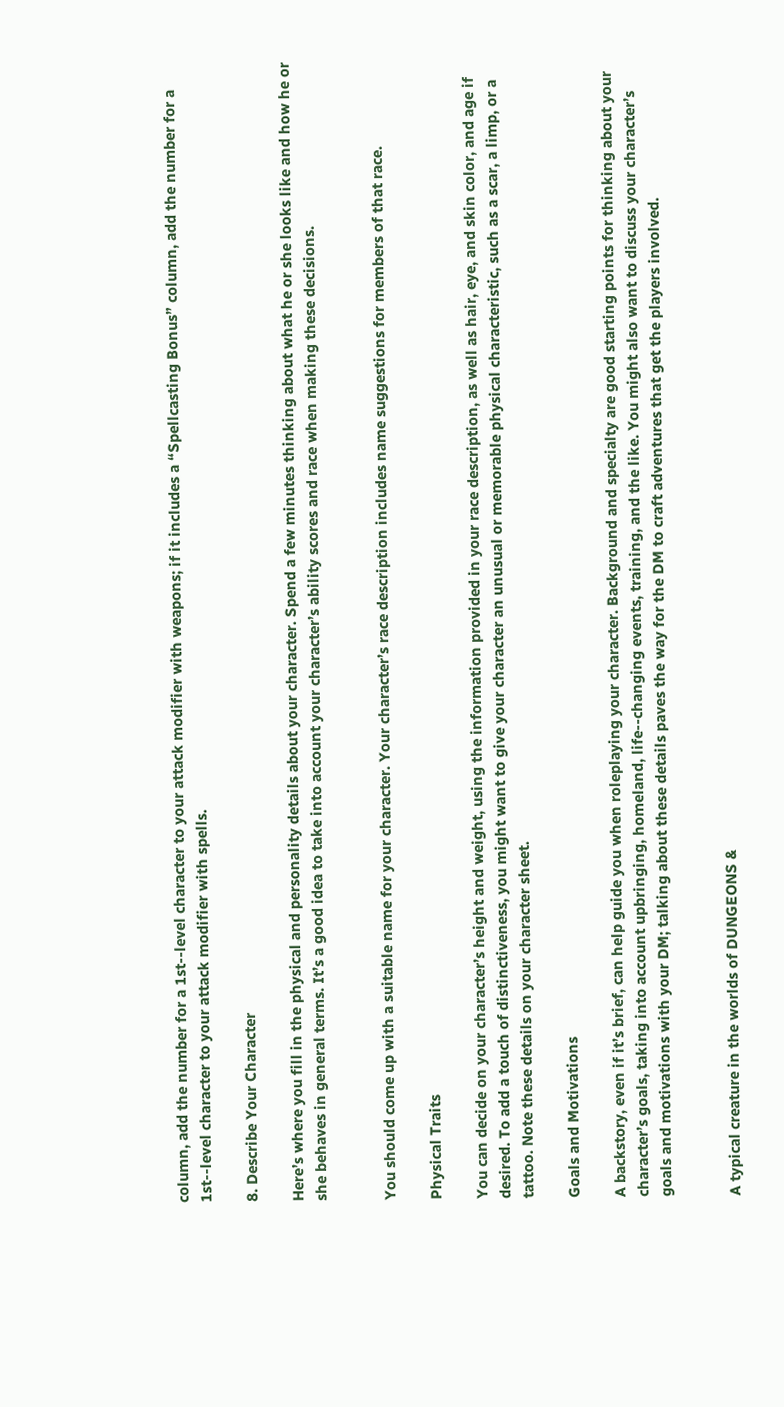column, add the number for a 1st-‐level character to your attack modifier with weapons; if it includes a “Spellcasting Bonus” column, add the number for a 1st-‐level character to your attack modifier with spells.

8. Describe Your Character

Here’s where you fill in the physical and personality details about your character. Spend a few minutes thinking about what he or she looks like and how he or she behaves in general terms. It’s a good idea to take into account your character’s ability scores and race when making these decisions.


You should come up with a suitable name for your character. Your character’s race description includes name suggestions for members of that race.

Physical Traits

You can decide on your character’s height and weight, using the information provided in your race description, as well as hair, eye, and skin color, and age if desired. To add a touch of distinctiveness, you might want to give your character an unusual or memorable physical characteristic, such as a scar, a limp, or a tattoo. Note these details on your character sheet.

Goals and Motivations

A backstory, even if it’s brief, can help guide you when roleplaying your character. Background and specialty are good starting points for thinking about your character’s goals, taking into account upbringing, homeland, life-‐changing events, training, and the like. You might also want to discuss your character’s goals and motivations with your DM; talking about these details paves the way for the DM to craft adventures that get the players involved.


A typical creature in the worlds of DUNGEONS &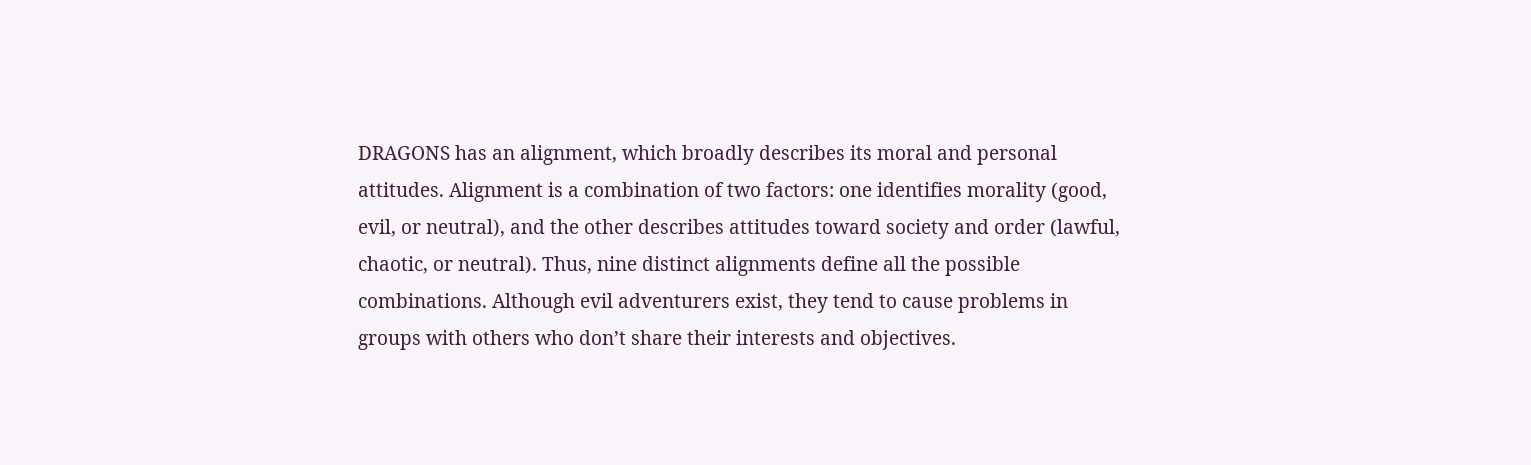DRAGONS has an alignment, which broadly describes its moral and personal attitudes. Alignment is a combination of two factors: one identifies morality (good, evil, or neutral), and the other describes attitudes toward society and order (lawful, chaotic, or neutral). Thus, nine distinct alignments define all the possible combinations. Although evil adventurers exist, they tend to cause problems in groups with others who don’t share their interests and objectives.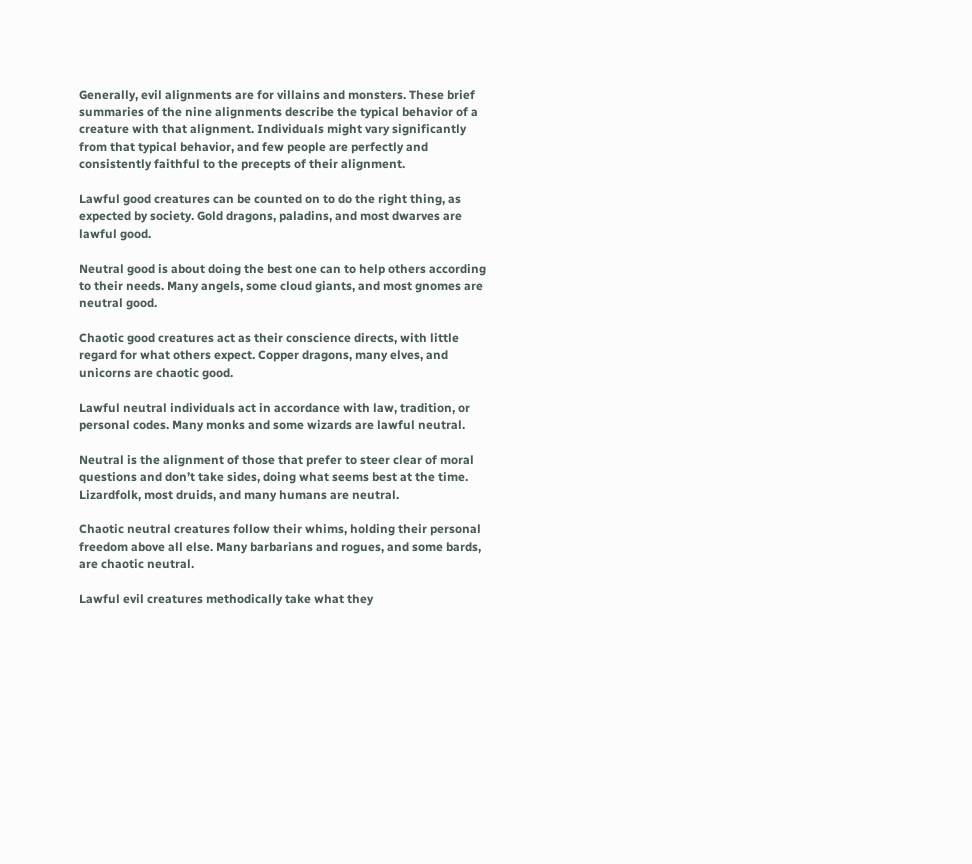Generally, evil alignments are for villains and monsters. These brief summaries of the nine alignments describe the typical behavior of a creature with that alignment. Individuals might vary significantly from that typical behavior, and few people are perfectly and consistently faithful to the precepts of their alignment.

Lawful good creatures can be counted on to do the right thing, as expected by society. Gold dragons, paladins, and most dwarves are lawful good.

Neutral good is about doing the best one can to help others according to their needs. Many angels, some cloud giants, and most gnomes are neutral good.

Chaotic good creatures act as their conscience directs, with little regard for what others expect. Copper dragons, many elves, and unicorns are chaotic good.

Lawful neutral individuals act in accordance with law, tradition, or personal codes. Many monks and some wizards are lawful neutral.

Neutral is the alignment of those that prefer to steer clear of moral questions and don’t take sides, doing what seems best at the time. Lizardfolk, most druids, and many humans are neutral.

Chaotic neutral creatures follow their whims, holding their personal freedom above all else. Many barbarians and rogues, and some bards, are chaotic neutral.

Lawful evil creatures methodically take what they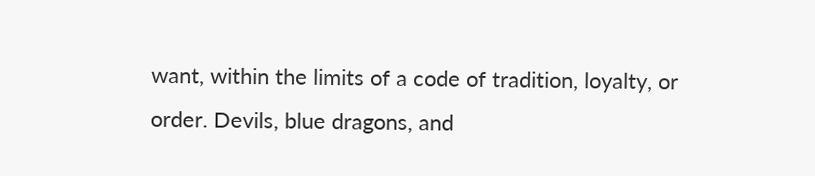want, within the limits of a code of tradition, loyalty, or order. Devils, blue dragons, and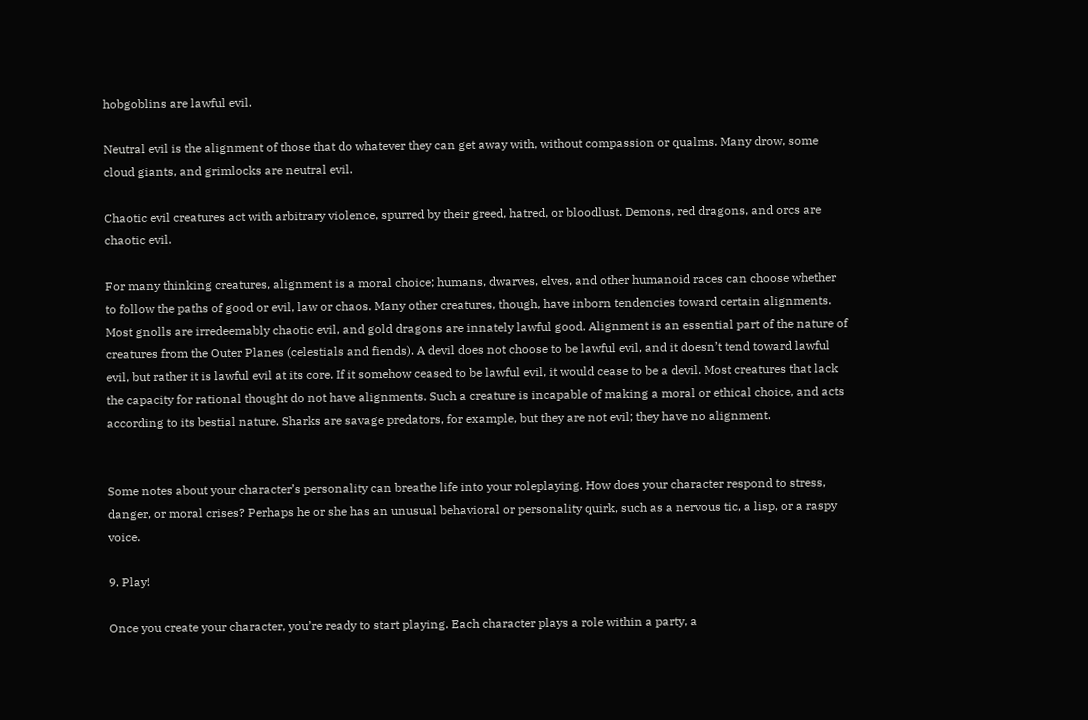hobgoblins are lawful evil.

Neutral evil is the alignment of those that do whatever they can get away with, without compassion or qualms. Many drow, some cloud giants, and grimlocks are neutral evil.

Chaotic evil creatures act with arbitrary violence, spurred by their greed, hatred, or bloodlust. Demons, red dragons, and orcs are chaotic evil.

For many thinking creatures, alignment is a moral choice; humans, dwarves, elves, and other humanoid races can choose whether to follow the paths of good or evil, law or chaos. Many other creatures, though, have inborn tendencies toward certain alignments. Most gnolls are irredeemably chaotic evil, and gold dragons are innately lawful good. Alignment is an essential part of the nature of creatures from the Outer Planes (celestials and fiends). A devil does not choose to be lawful evil, and it doesn’t tend toward lawful evil, but rather it is lawful evil at its core. If it somehow ceased to be lawful evil, it would cease to be a devil. Most creatures that lack the capacity for rational thought do not have alignments. Such a creature is incapable of making a moral or ethical choice, and acts according to its bestial nature. Sharks are savage predators, for example, but they are not evil; they have no alignment.


Some notes about your character’s personality can breathe life into your roleplaying. How does your character respond to stress, danger, or moral crises? Perhaps he or she has an unusual behavioral or personality quirk, such as a nervous tic, a lisp, or a raspy voice.

9. Play!

Once you create your character, you’re ready to start playing. Each character plays a role within a party, a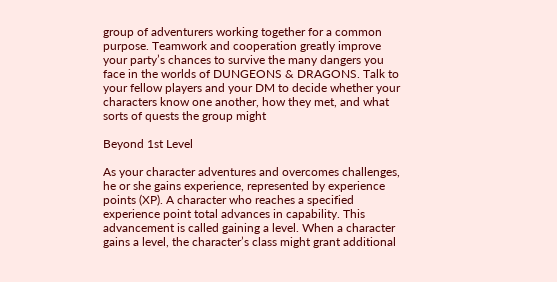group of adventurers working together for a common purpose. Teamwork and cooperation greatly improve your party’s chances to survive the many dangers you face in the worlds of DUNGEONS & DRAGONS. Talk to your fellow players and your DM to decide whether your characters know one another, how they met, and what sorts of quests the group might

Beyond 1st Level

As your character adventures and overcomes challenges, he or she gains experience, represented by experience points (XP). A character who reaches a specified experience point total advances in capability. This advancement is called gaining a level. When a character gains a level, the character’s class might grant additional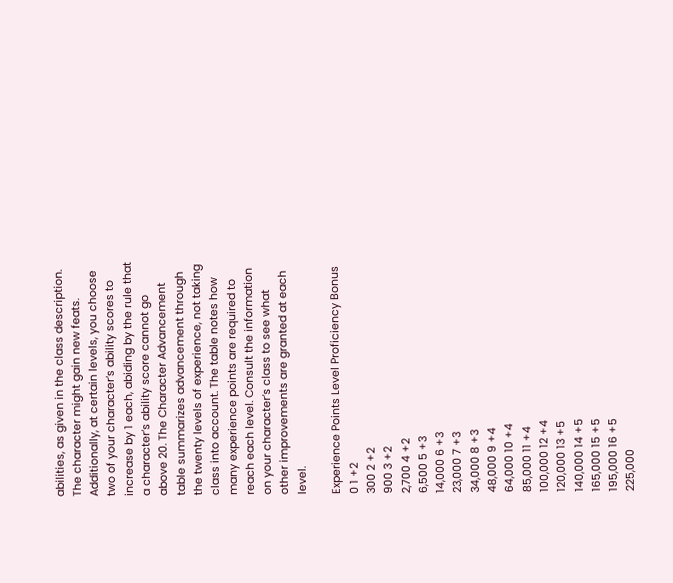abilities, as given in the class description. The character might gain new feats. Additionally, at certain levels, you choose two of your character’s ability scores to increase by 1 each, abiding by the rule that a character’s ability score cannot go above 20. The Character Advancement table summarizes advancement through the twenty levels of experience, not taking class into account. The table notes how many experience points are required to reach each level. Consult the information on your character’s class to see what other improvements are granted at each level.

Experience Points Level Proficiency Bonus
0 1 +2
300 2 +2
900 3 +2
2,700 4 +2
6,500 5 +3
14,000 6 +3
23,000 7 +3
34,000 8 +3
48,000 9 +4
64,000 10 +4
85,000 11 +4
100,000 12 +4
120,000 13 +5
140,000 14 +5
165,000 15 +5
195,000 16 +5
225,000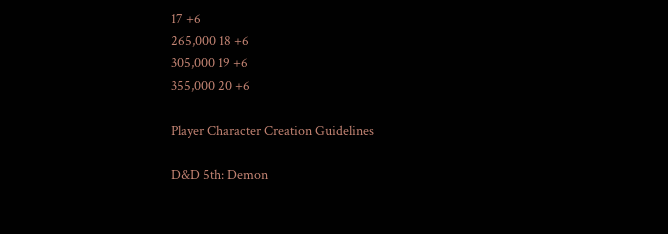17 +6
265,000 18 +6
305,000 19 +6
355,000 20 +6

Player Character Creation Guidelines

D&D 5th: Demon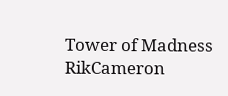Tower of Madness RikCameron